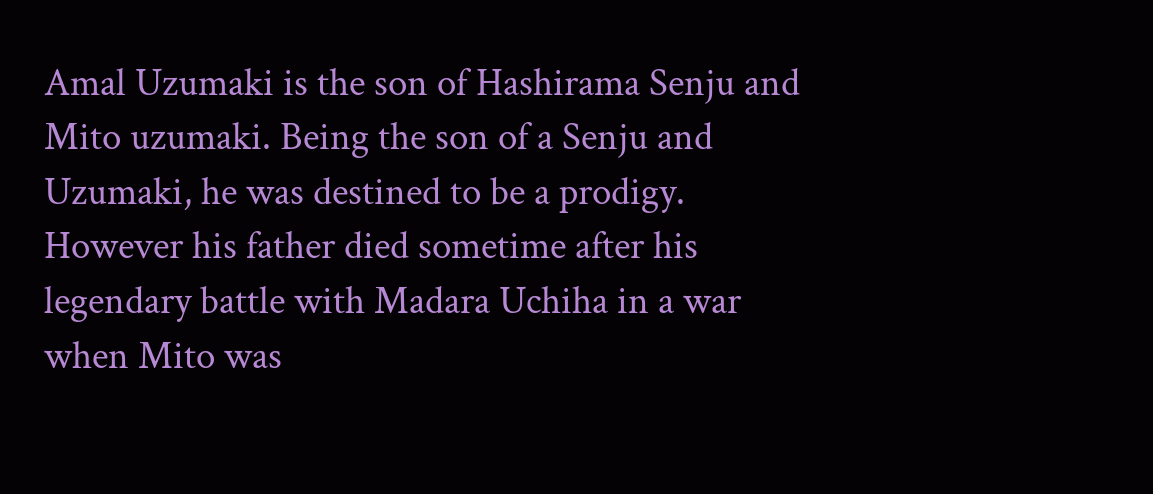Amal Uzumaki is the son of Hashirama Senju and Mito uzumaki. Being the son of a Senju and Uzumaki, he was destined to be a prodigy. However his father died sometime after his legendary battle with Madara Uchiha in a war when Mito was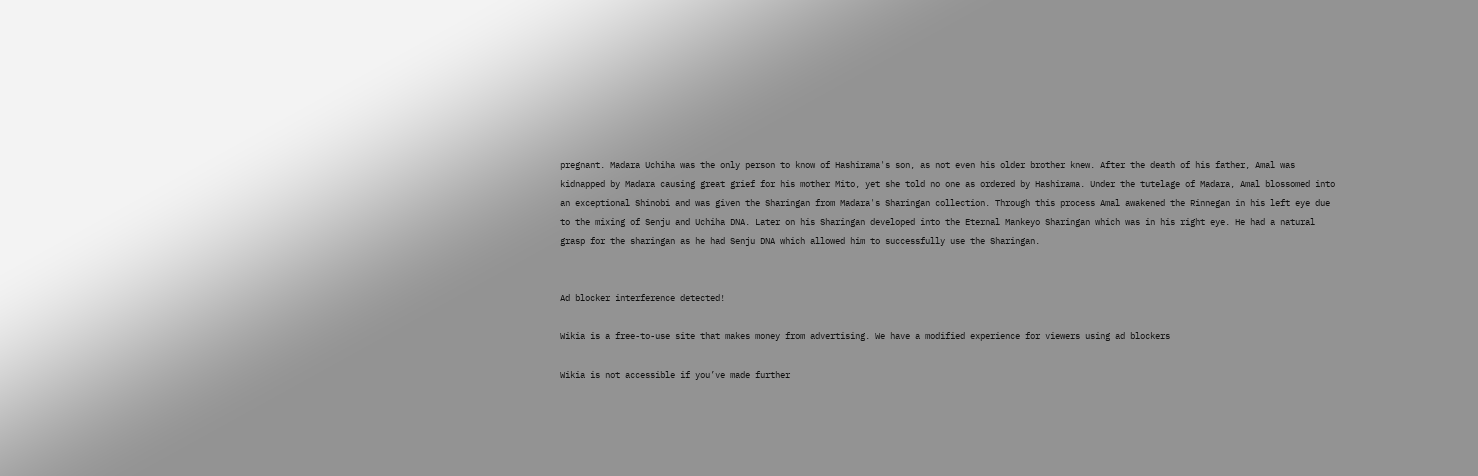pregnant. Madara Uchiha was the only person to know of Hashirama's son, as not even his older brother knew. After the death of his father, Amal was kidnapped by Madara causing great grief for his mother Mito, yet she told no one as ordered by Hashirama. Under the tutelage of Madara, Amal blossomed into an exceptional Shinobi and was given the Sharingan from Madara's Sharingan collection. Through this process Amal awakened the Rinnegan in his left eye due to the mixing of Senju and Uchiha DNA. Later on his Sharingan developed into the Eternal Mankeyo Sharingan which was in his right eye. He had a natural grasp for the sharingan as he had Senju DNA which allowed him to successfully use the Sharingan.


Ad blocker interference detected!

Wikia is a free-to-use site that makes money from advertising. We have a modified experience for viewers using ad blockers

Wikia is not accessible if you’ve made further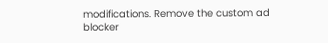modifications. Remove the custom ad blocker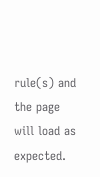rule(s) and the page will load as expected.